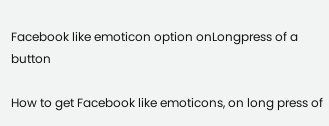Facebook like emoticon option onLongpress of a button

How to get Facebook like emoticons, on long press of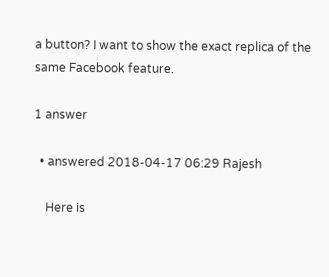a button? I want to show the exact replica of the same Facebook feature.

1 answer

  • answered 2018-04-17 06:29 Rajesh

    Here is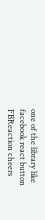one of the library like facebook react button FBReaction cheers